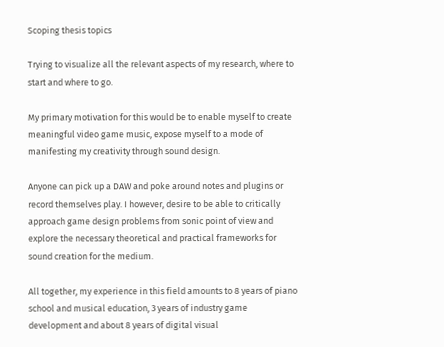Scoping thesis topics

Trying to visualize all the relevant aspects of my research, where to start and where to go.

My primary motivation for this would be to enable myself to create meaningful video game music, expose myself to a mode of manifesting my creativity through sound design.

Anyone can pick up a DAW and poke around notes and plugins or record themselves play. I however, desire to be able to critically approach game design problems from sonic point of view and explore the necessary theoretical and practical frameworks for sound creation for the medium.

All together, my experience in this field amounts to 8 years of piano school and musical education, 3 years of industry game development and about 8 years of digital visual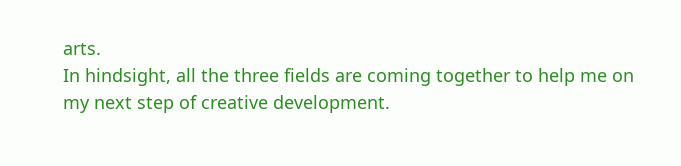arts.
In hindsight, all the three fields are coming together to help me on my next step of creative development.